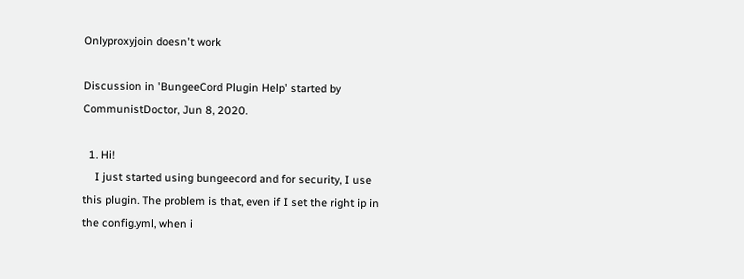Onlyproxyjoin doesn't work

Discussion in 'BungeeCord Plugin Help' started by CommunistDoctor, Jun 8, 2020.

  1. Hi!
    I just started using bungeecord and for security, I use this plugin. The problem is that, even if I set the right ip in the config.yml, when i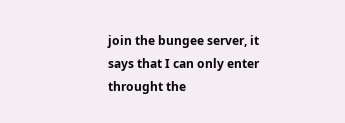join the bungee server, it says that I can only enter throught the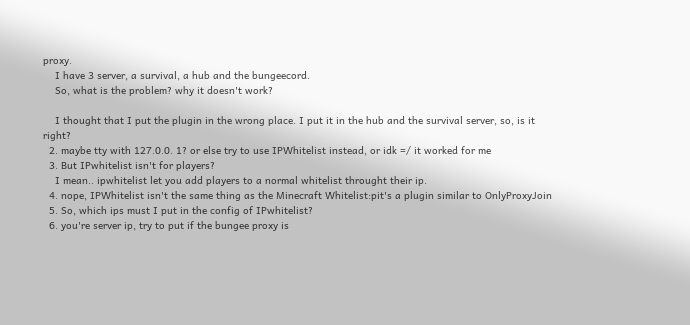proxy.
    I have 3 server, a survival, a hub and the bungeecord.
    So, what is the problem? why it doesn't work?

    I thought that I put the plugin in the wrong place. I put it in the hub and the survival server, so, is it right?
  2. maybe tty with 127.0.0. 1? or else try to use IPWhitelist instead, or idk =/ it worked for me
  3. But IPwhitelist isn't for players?
    I mean.. ipwhitelist let you add players to a normal whitelist throught their ip.
  4. nope, IPWhitelist isn't the same thing as the Minecraft Whitelist:pit's a plugin similar to OnlyProxyJoin
  5. So, which ips must I put in the config of IPwhitelist?
  6. you're server ip, try to put if the bungee proxy is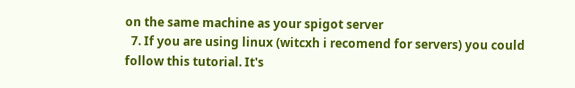on the same machine as your spigot server
  7. If you are using linux (witcxh i recomend for servers) you could follow this tutorial. It's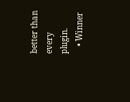better than every plugin.
    • Winner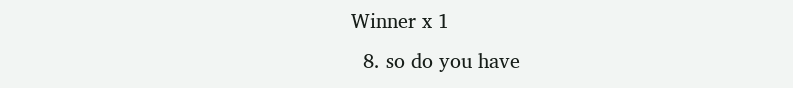Winner x 1
  8. so do you have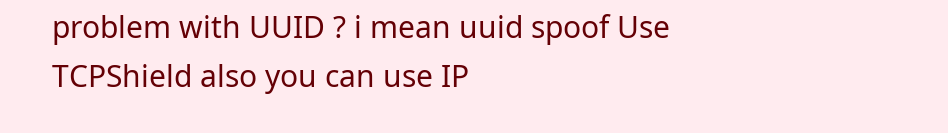problem with UUID ? i mean uuid spoof Use TCPShield also you can use IP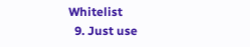Whitelist
  9. Just use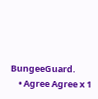BungeeGuard.
    • Agree Agree x 1